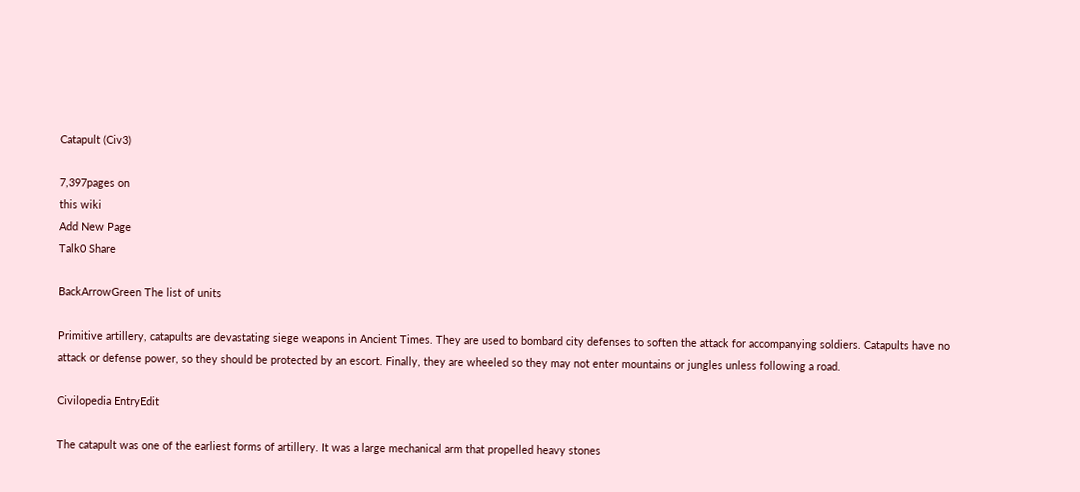Catapult (Civ3)

7,397pages on
this wiki
Add New Page
Talk0 Share

BackArrowGreen The list of units

Primitive artillery, catapults are devastating siege weapons in Ancient Times. They are used to bombard city defenses to soften the attack for accompanying soldiers. Catapults have no attack or defense power, so they should be protected by an escort. Finally, they are wheeled so they may not enter mountains or jungles unless following a road.

Civilopedia EntryEdit

The catapult was one of the earliest forms of artillery. It was a large mechanical arm that propelled heavy stones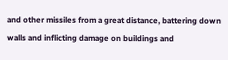and other missiles from a great distance, battering down walls and inflicting damage on buildings and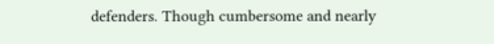defenders. Though cumbersome and nearly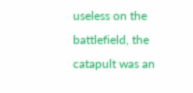useless on the battlefield, the catapult was an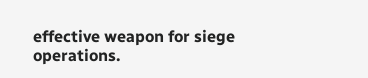effective weapon for siege operations.